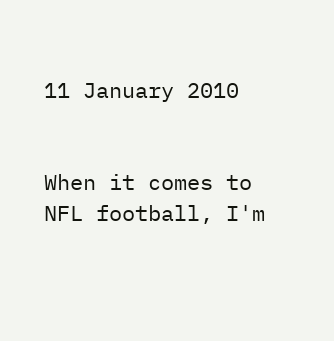11 January 2010


When it comes to NFL football, I'm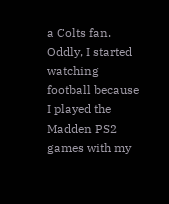a Colts fan. Oddly, I started watching football because I played the Madden PS2 games with my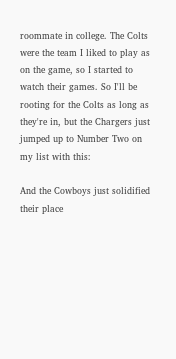roommate in college. The Colts were the team I liked to play as on the game, so I started to watch their games. So I'll be rooting for the Colts as long as they're in, but the Chargers just jumped up to Number Two on my list with this:

And the Cowboys just solidified their place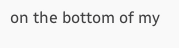on the bottom of my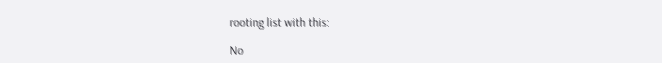rooting list with this:

No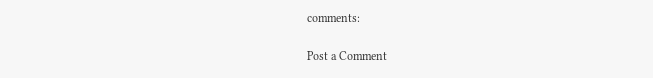comments:

Post a Comment